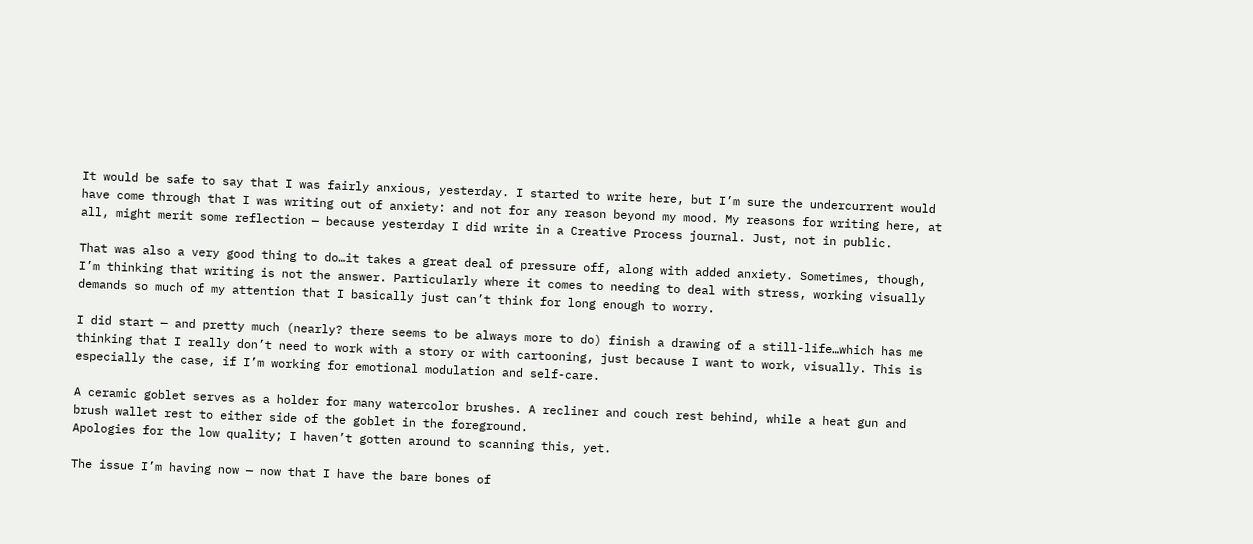It would be safe to say that I was fairly anxious, yesterday. I started to write here, but I’m sure the undercurrent would have come through that I was writing out of anxiety: and not for any reason beyond my mood. My reasons for writing here, at all, might merit some reflection — because yesterday I did write in a Creative Process journal. Just, not in public.

That was also a very good thing to do…it takes a great deal of pressure off, along with added anxiety. Sometimes, though, I’m thinking that writing is not the answer. Particularly where it comes to needing to deal with stress, working visually demands so much of my attention that I basically just can’t think for long enough to worry.

I did start — and pretty much (nearly? there seems to be always more to do) finish a drawing of a still-life…which has me thinking that I really don’t need to work with a story or with cartooning, just because I want to work, visually. This is especially the case, if I’m working for emotional modulation and self-care.

A ceramic goblet serves as a holder for many watercolor brushes. A recliner and couch rest behind, while a heat gun and brush wallet rest to either side of the goblet in the foreground.
Apologies for the low quality; I haven’t gotten around to scanning this, yet.

The issue I’m having now — now that I have the bare bones of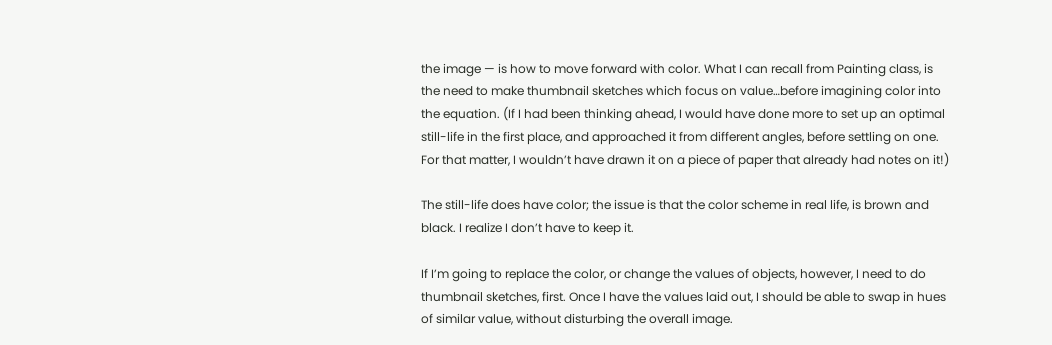the image — is how to move forward with color. What I can recall from Painting class, is the need to make thumbnail sketches which focus on value…before imagining color into the equation. (If I had been thinking ahead, I would have done more to set up an optimal still-life in the first place, and approached it from different angles, before settling on one. For that matter, I wouldn’t have drawn it on a piece of paper that already had notes on it!)

The still-life does have color; the issue is that the color scheme in real life, is brown and black. I realize I don’t have to keep it.

If I’m going to replace the color, or change the values of objects, however, I need to do thumbnail sketches, first. Once I have the values laid out, I should be able to swap in hues of similar value, without disturbing the overall image.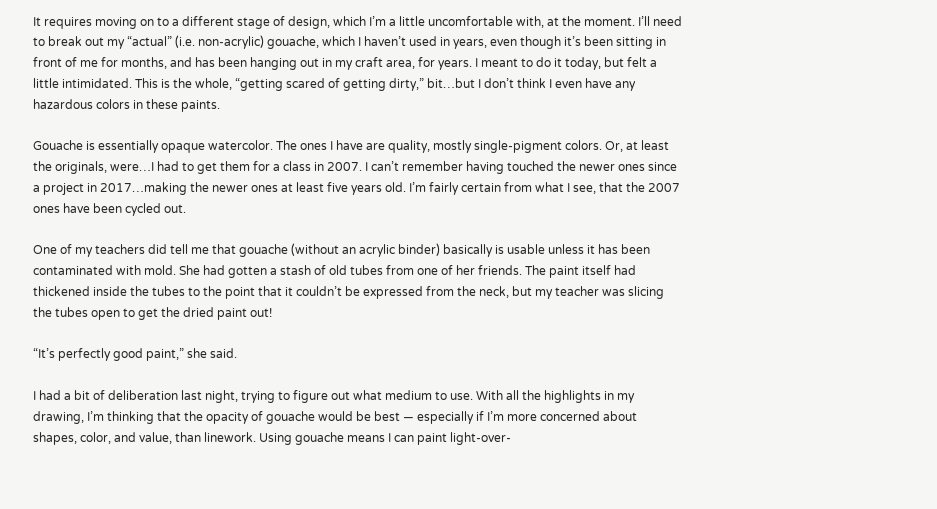It requires moving on to a different stage of design, which I’m a little uncomfortable with, at the moment. I’ll need to break out my “actual” (i.e. non-acrylic) gouache, which I haven’t used in years, even though it’s been sitting in front of me for months, and has been hanging out in my craft area, for years. I meant to do it today, but felt a little intimidated. This is the whole, “getting scared of getting dirty,” bit…but I don’t think I even have any hazardous colors in these paints.

Gouache is essentially opaque watercolor. The ones I have are quality, mostly single-pigment colors. Or, at least the originals, were…I had to get them for a class in 2007. I can’t remember having touched the newer ones since a project in 2017…making the newer ones at least five years old. I’m fairly certain from what I see, that the 2007 ones have been cycled out.

One of my teachers did tell me that gouache (without an acrylic binder) basically is usable unless it has been contaminated with mold. She had gotten a stash of old tubes from one of her friends. The paint itself had thickened inside the tubes to the point that it couldn’t be expressed from the neck, but my teacher was slicing the tubes open to get the dried paint out!

“It’s perfectly good paint,” she said.

I had a bit of deliberation last night, trying to figure out what medium to use. With all the highlights in my drawing, I’m thinking that the opacity of gouache would be best — especially if I’m more concerned about shapes, color, and value, than linework. Using gouache means I can paint light-over-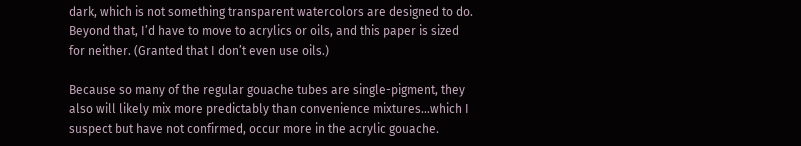dark, which is not something transparent watercolors are designed to do. Beyond that, I’d have to move to acrylics or oils, and this paper is sized for neither. (Granted that I don’t even use oils.)

Because so many of the regular gouache tubes are single-pigment, they also will likely mix more predictably than convenience mixtures…which I suspect but have not confirmed, occur more in the acrylic gouache.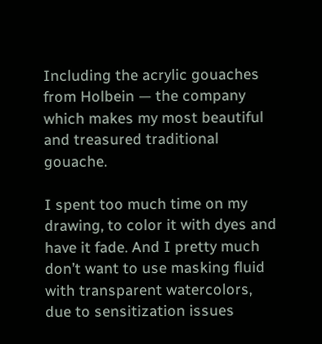Including the acrylic gouaches from Holbein — the company which makes my most beautiful and treasured traditional gouache.

I spent too much time on my drawing, to color it with dyes and have it fade. And I pretty much don’t want to use masking fluid with transparent watercolors, due to sensitization issues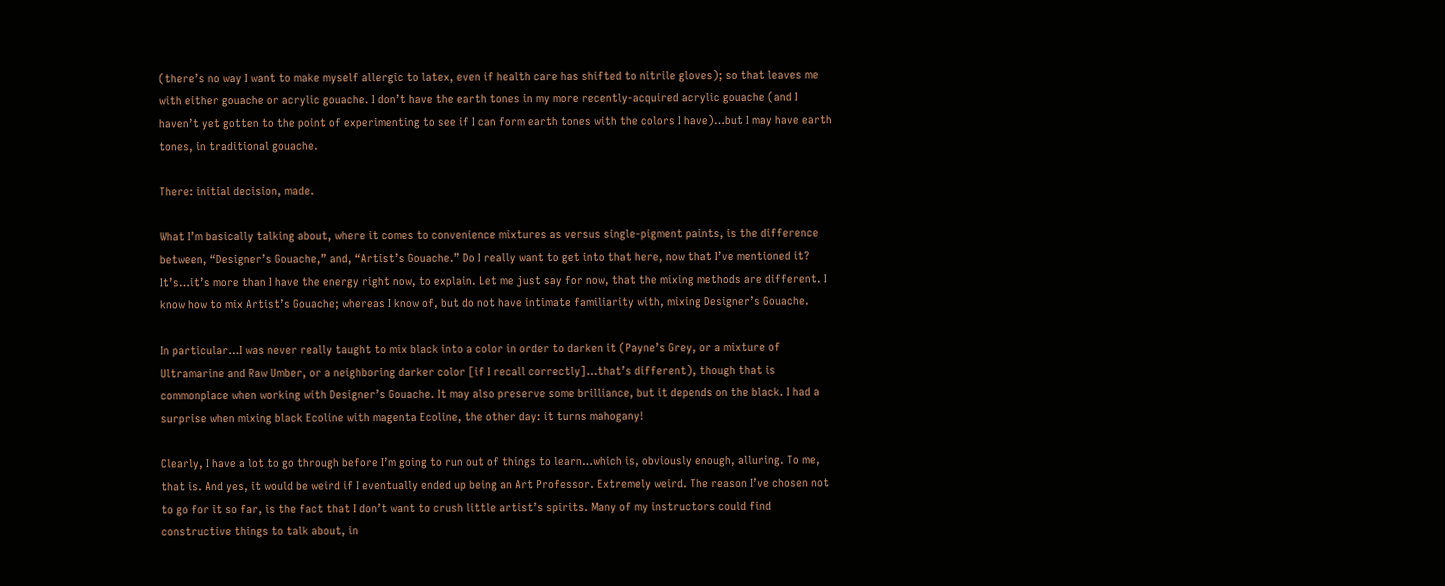(there’s no way I want to make myself allergic to latex, even if health care has shifted to nitrile gloves); so that leaves me with either gouache or acrylic gouache. I don’t have the earth tones in my more recently-acquired acrylic gouache (and I haven’t yet gotten to the point of experimenting to see if I can form earth tones with the colors I have)…but I may have earth tones, in traditional gouache.

There: initial decision, made.

What I’m basically talking about, where it comes to convenience mixtures as versus single-pigment paints, is the difference between, “Designer’s Gouache,” and, “Artist’s Gouache.” Do I really want to get into that here, now that I’ve mentioned it? It’s…it’s more than I have the energy right now, to explain. Let me just say for now, that the mixing methods are different. I know how to mix Artist’s Gouache; whereas I know of, but do not have intimate familiarity with, mixing Designer’s Gouache.

In particular…I was never really taught to mix black into a color in order to darken it (Payne’s Grey, or a mixture of Ultramarine and Raw Umber, or a neighboring darker color [if I recall correctly]…that’s different), though that is commonplace when working with Designer’s Gouache. It may also preserve some brilliance, but it depends on the black. I had a surprise when mixing black Ecoline with magenta Ecoline, the other day: it turns mahogany!

Clearly, I have a lot to go through before I’m going to run out of things to learn…which is, obviously enough, alluring. To me, that is. And yes, it would be weird if I eventually ended up being an Art Professor. Extremely weird. The reason I’ve chosen not to go for it so far, is the fact that I don’t want to crush little artist’s spirits. Many of my instructors could find constructive things to talk about, in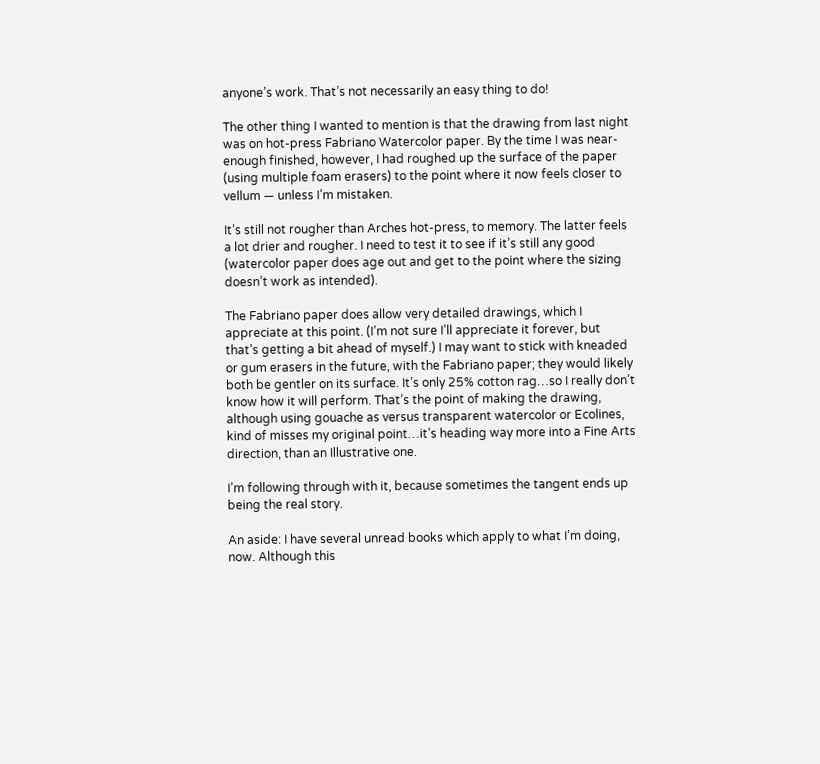anyone’s work. That’s not necessarily an easy thing to do!

The other thing I wanted to mention is that the drawing from last night was on hot-press Fabriano Watercolor paper. By the time I was near-enough finished, however, I had roughed up the surface of the paper (using multiple foam erasers) to the point where it now feels closer to vellum — unless I’m mistaken.

It’s still not rougher than Arches hot-press, to memory. The latter feels a lot drier and rougher. I need to test it to see if it’s still any good (watercolor paper does age out and get to the point where the sizing doesn’t work as intended).

The Fabriano paper does allow very detailed drawings, which I appreciate at this point. (I’m not sure I’ll appreciate it forever, but that’s getting a bit ahead of myself.) I may want to stick with kneaded or gum erasers in the future, with the Fabriano paper; they would likely both be gentler on its surface. It’s only 25% cotton rag…so I really don’t know how it will perform. That’s the point of making the drawing, although using gouache as versus transparent watercolor or Ecolines, kind of misses my original point…it’s heading way more into a Fine Arts direction, than an Illustrative one.

I’m following through with it, because sometimes the tangent ends up being the real story.

An aside: I have several unread books which apply to what I’m doing, now. Although this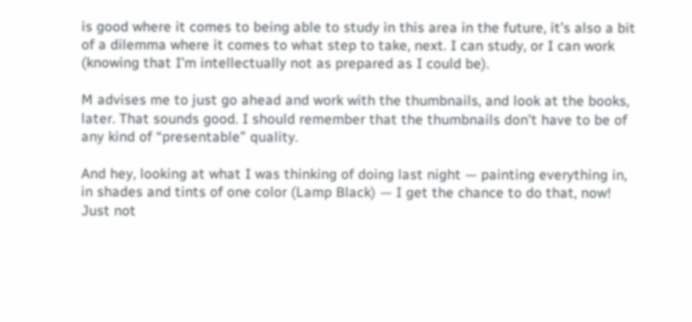is good where it comes to being able to study in this area in the future, it’s also a bit of a dilemma where it comes to what step to take, next. I can study, or I can work (knowing that I’m intellectually not as prepared as I could be).

M advises me to just go ahead and work with the thumbnails, and look at the books, later. That sounds good. I should remember that the thumbnails don’t have to be of any kind of “presentable” quality.

And hey, looking at what I was thinking of doing last night — painting everything in, in shades and tints of one color (Lamp Black) — I get the chance to do that, now! Just not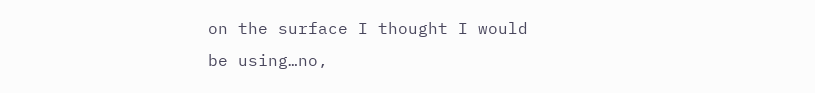on the surface I thought I would be using…no,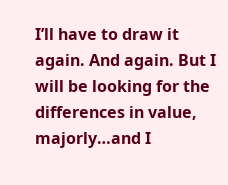I’ll have to draw it again. And again. But I will be looking for the differences in value, majorly…and I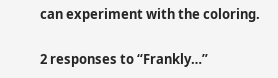can experiment with the coloring.

2 responses to “Frankly…”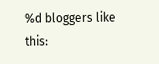%d bloggers like this: